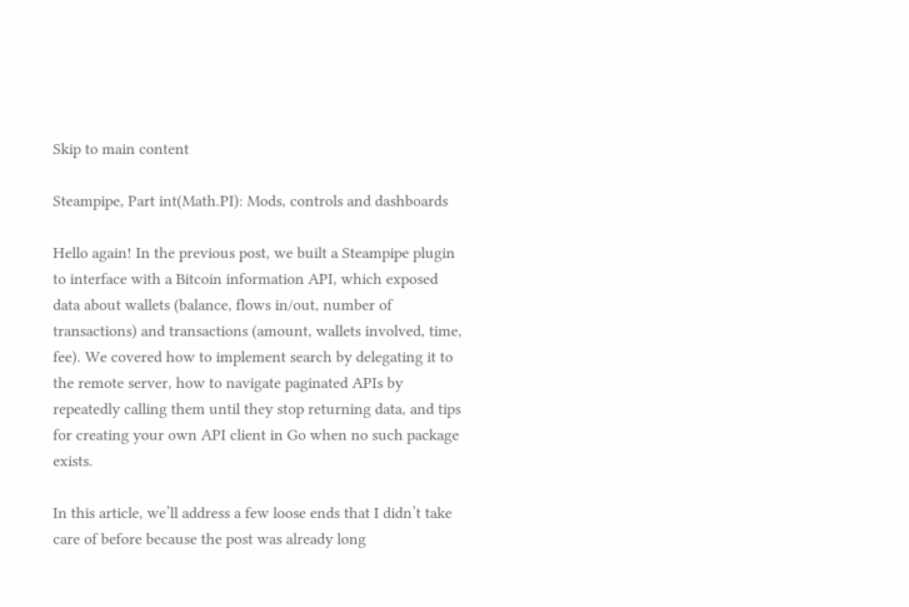Skip to main content

Steampipe, Part int(Math.PI): Mods, controls and dashboards

Hello again! In the previous post, we built a Steampipe plugin to interface with a Bitcoin information API, which exposed data about wallets (balance, flows in/out, number of transactions) and transactions (amount, wallets involved, time, fee). We covered how to implement search by delegating it to the remote server, how to navigate paginated APIs by repeatedly calling them until they stop returning data, and tips for creating your own API client in Go when no such package exists.

In this article, we’ll address a few loose ends that I didn’t take care of before because the post was already long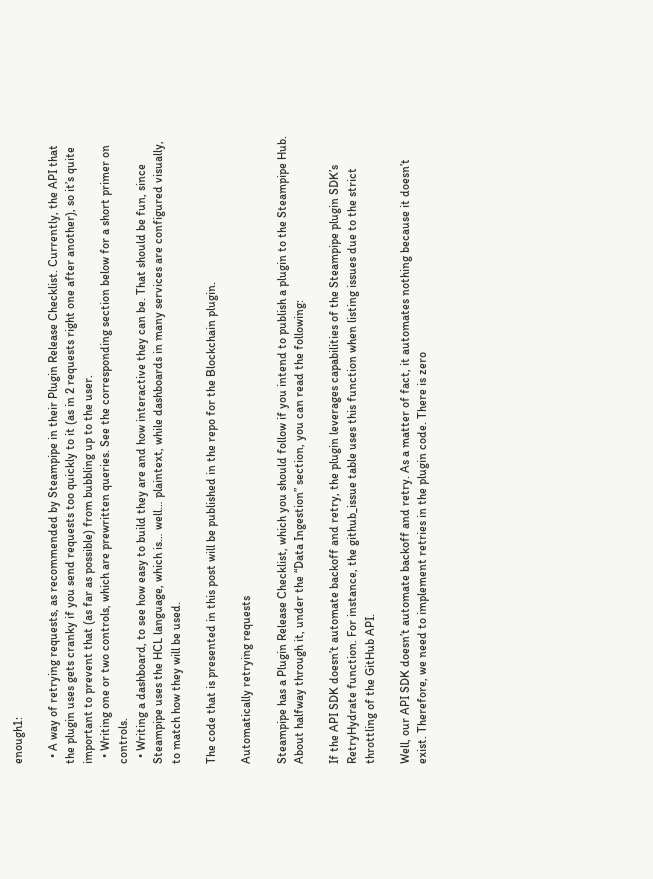enough1:

  • A way of retrying requests, as recommended by Steampipe in their Plugin Release Checklist. Currently, the API that the plugin uses gets cranky if you send requests too quickly to it (as in 2 requests right one after another), so it’s quite important to prevent that (as far as possible) from bubbling up to the user.
  • Writing one or two controls, which are prewritten queries. See the corresponding section below for a short primer on controls.
  • Writing a dashboard, to see how easy to build they are and how interactive they can be. That should be fun, since Steampipe uses the HCL language, which is… well… plaintext, while dashboards in many services are configured visually, to match how they will be used.

The code that is presented in this post will be published in the repo for the Blockchain plugin.

Automatically retrying requests

Steampipe has a Plugin Release Checklist, which you should follow if you intend to publish a plugin to the Steampipe Hub. About halfway through it, under the “Data Ingestion” section, you can read the following:

If the API SDK doesn’t automate backoff and retry, the plugin leverages capabilities of the Steampipe plugin SDK’s RetryHydrate function. For instance, the github_issue table uses this function when listing issues due to the strict throttling of the GitHub API.

Well, our API SDK doesn’t automate backoff and retry. As a matter of fact, it automates nothing because it doesn’t exist. Therefore, we need to implement retries in the plugin code. There is zero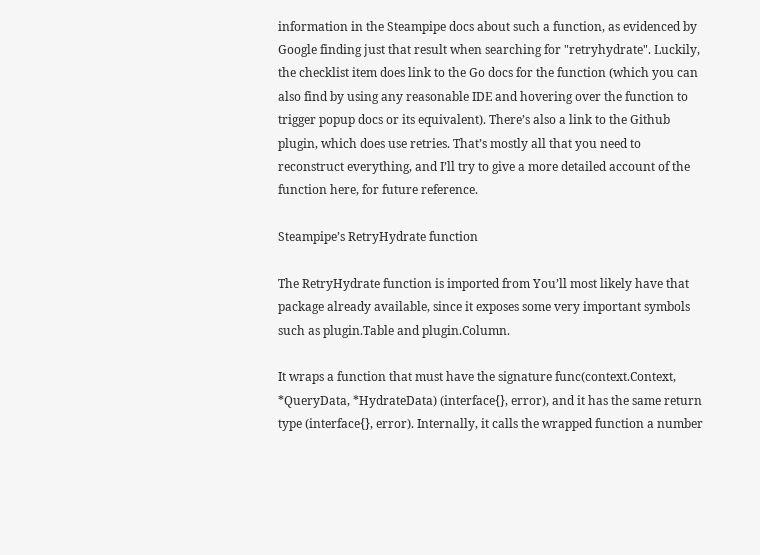information in the Steampipe docs about such a function, as evidenced by Google finding just that result when searching for "retryhydrate". Luckily, the checklist item does link to the Go docs for the function (which you can also find by using any reasonable IDE and hovering over the function to trigger popup docs or its equivalent). There’s also a link to the Github plugin, which does use retries. That’s mostly all that you need to reconstruct everything, and I’ll try to give a more detailed account of the function here, for future reference.

Steampipe’s RetryHydrate function

The RetryHydrate function is imported from You’ll most likely have that package already available, since it exposes some very important symbols such as plugin.Table and plugin.Column.

It wraps a function that must have the signature func(context.Context, *QueryData, *HydrateData) (interface{}, error), and it has the same return type (interface{}, error). Internally, it calls the wrapped function a number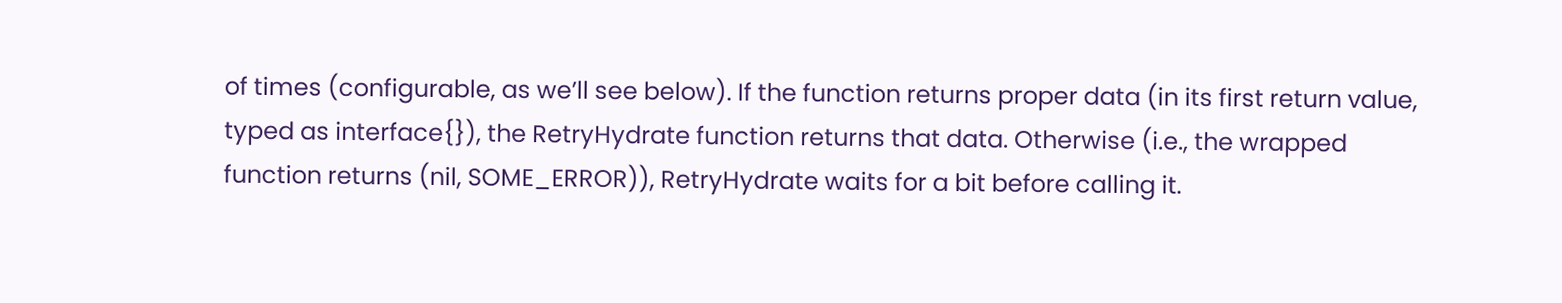of times (configurable, as we’ll see below). If the function returns proper data (in its first return value, typed as interface{}), the RetryHydrate function returns that data. Otherwise (i.e., the wrapped function returns (nil, SOME_ERROR)), RetryHydrate waits for a bit before calling it.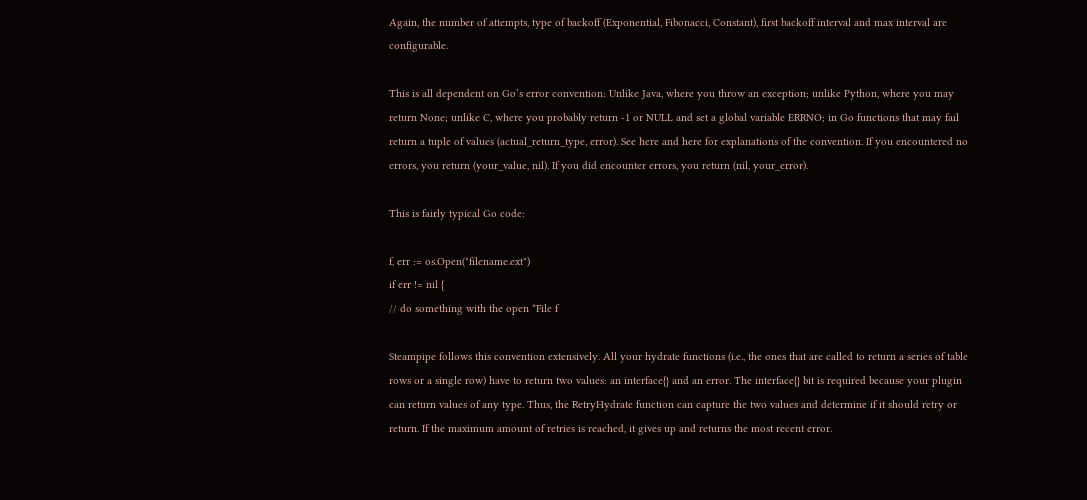Again, the number of attempts, type of backoff (Exponential, Fibonacci, Constant), first backoff interval and max interval are configurable.

This is all dependent on Go’s error convention: Unlike Java, where you throw an exception; unlike Python, where you may return None; unlike C, where you probably return -1 or NULL and set a global variable ERRNO; in Go functions that may fail return a tuple of values (actual_return_type, error). See here and here for explanations of the convention. If you encountered no errors, you return (your_value, nil). If you did encounter errors, you return (nil, your_error).

This is fairly typical Go code:

f, err := os.Open("filename.ext")
if err != nil {
// do something with the open *File f

Steampipe follows this convention extensively. All your hydrate functions (i.e., the ones that are called to return a series of table rows or a single row) have to return two values: an interface{} and an error. The interface{} bit is required because your plugin can return values of any type. Thus, the RetryHydrate function can capture the two values and determine if it should retry or return. If the maximum amount of retries is reached, it gives up and returns the most recent error.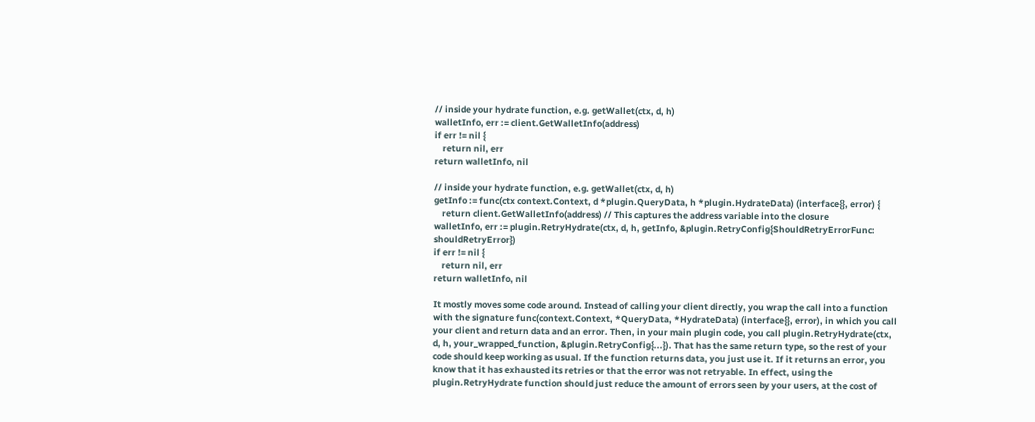// inside your hydrate function, e.g. getWallet(ctx, d, h)
walletInfo, err := client.GetWalletInfo(address)
if err != nil {
    return nil, err
return walletInfo, nil

// inside your hydrate function, e.g. getWallet(ctx, d, h)
getInfo := func(ctx context.Context, d *plugin.QueryData, h *plugin.HydrateData) (interface{}, error) {
    return client.GetWalletInfo(address) // This captures the address variable into the closure
walletInfo, err := plugin.RetryHydrate(ctx, d, h, getInfo, &plugin.RetryConfig{ShouldRetryErrorFunc: shouldRetryError})
if err != nil {
    return nil, err
return walletInfo, nil

It mostly moves some code around. Instead of calling your client directly, you wrap the call into a function with the signature func(context.Context, *QueryData, *HydrateData) (interface{}, error), in which you call your client and return data and an error. Then, in your main plugin code, you call plugin.RetryHydrate(ctx, d, h, your_wrapped_function, &plugin.RetryConfig{...}). That has the same return type, so the rest of your code should keep working as usual. If the function returns data, you just use it. If it returns an error, you know that it has exhausted its retries or that the error was not retryable. In effect, using the plugin.RetryHydrate function should just reduce the amount of errors seen by your users, at the cost of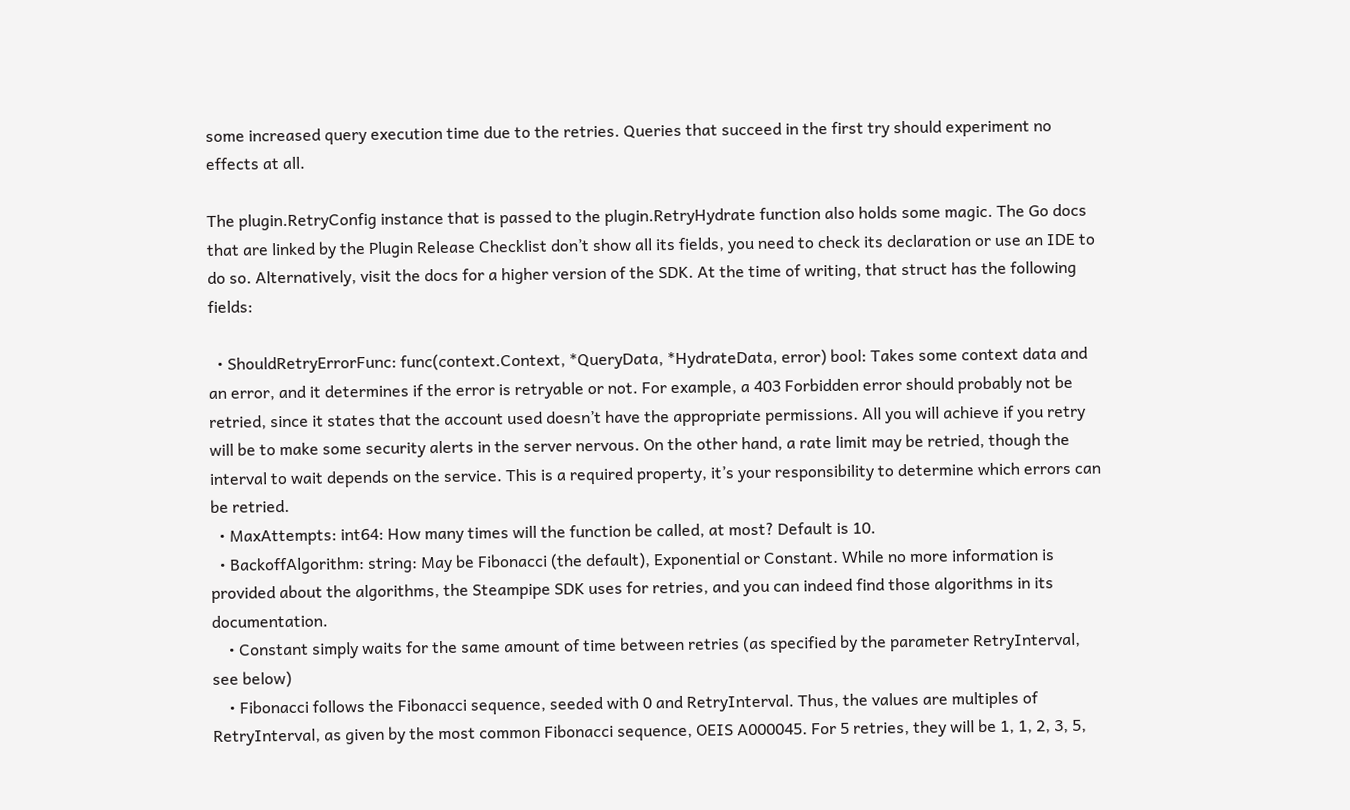some increased query execution time due to the retries. Queries that succeed in the first try should experiment no effects at all.

The plugin.RetryConfig instance that is passed to the plugin.RetryHydrate function also holds some magic. The Go docs that are linked by the Plugin Release Checklist don’t show all its fields, you need to check its declaration or use an IDE to do so. Alternatively, visit the docs for a higher version of the SDK. At the time of writing, that struct has the following fields:

  • ShouldRetryErrorFunc: func(context.Context, *QueryData, *HydrateData, error) bool: Takes some context data and an error, and it determines if the error is retryable or not. For example, a 403 Forbidden error should probably not be retried, since it states that the account used doesn’t have the appropriate permissions. All you will achieve if you retry will be to make some security alerts in the server nervous. On the other hand, a rate limit may be retried, though the interval to wait depends on the service. This is a required property, it’s your responsibility to determine which errors can be retried.
  • MaxAttempts: int64: How many times will the function be called, at most? Default is 10.
  • BackoffAlgorithm: string: May be Fibonacci (the default), Exponential or Constant. While no more information is provided about the algorithms, the Steampipe SDK uses for retries, and you can indeed find those algorithms in its documentation.
    • Constant simply waits for the same amount of time between retries (as specified by the parameter RetryInterval, see below)
    • Fibonacci follows the Fibonacci sequence, seeded with 0 and RetryInterval. Thus, the values are multiples of RetryInterval, as given by the most common Fibonacci sequence, OEIS A000045. For 5 retries, they will be 1, 1, 2, 3, 5,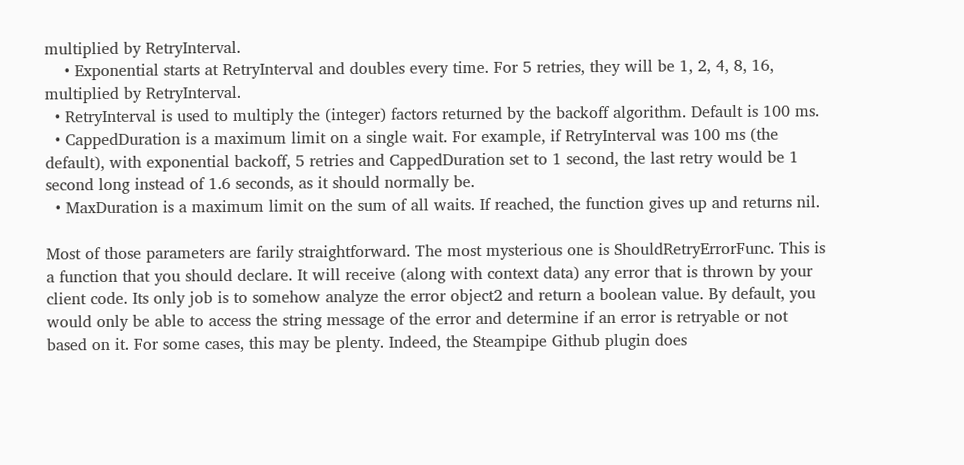multiplied by RetryInterval.
    • Exponential starts at RetryInterval and doubles every time. For 5 retries, they will be 1, 2, 4, 8, 16, multiplied by RetryInterval.
  • RetryInterval is used to multiply the (integer) factors returned by the backoff algorithm. Default is 100 ms.
  • CappedDuration is a maximum limit on a single wait. For example, if RetryInterval was 100 ms (the default), with exponential backoff, 5 retries and CappedDuration set to 1 second, the last retry would be 1 second long instead of 1.6 seconds, as it should normally be.
  • MaxDuration is a maximum limit on the sum of all waits. If reached, the function gives up and returns nil.

Most of those parameters are farily straightforward. The most mysterious one is ShouldRetryErrorFunc. This is a function that you should declare. It will receive (along with context data) any error that is thrown by your client code. Its only job is to somehow analyze the error object2 and return a boolean value. By default, you would only be able to access the string message of the error and determine if an error is retryable or not based on it. For some cases, this may be plenty. Indeed, the Steampipe Github plugin does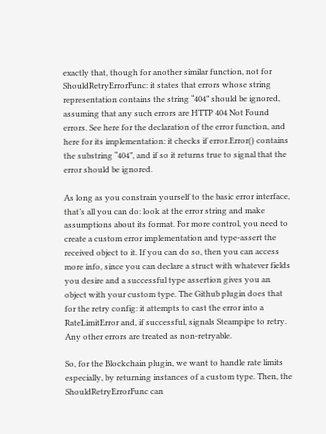exactly that, though for another similar function, not for ShouldRetryErrorFunc: it states that errors whose string representation contains the string “404” should be ignored, assuming that any such errors are HTTP 404 Not Found errors. See here for the declaration of the error function, and here for its implementation: it checks if error.Error() contains the substring “404”, and if so it returns true to signal that the error should be ignored.

As long as you constrain yourself to the basic error interface, that’s all you can do: look at the error string and make assumptions about its format. For more control, you need to create a custom error implementation and type-assert the received object to it. If you can do so, then you can access more info, since you can declare a struct with whatever fields you desire and a successful type assertion gives you an object with your custom type. The Github plugin does that for the retry config: it attempts to cast the error into a RateLimitError and, if successful, signals Steampipe to retry. Any other errors are treated as non-retryable.

So, for the Blockchain plugin, we want to handle rate limits especially, by returning instances of a custom type. Then, the ShouldRetryErrorFunc can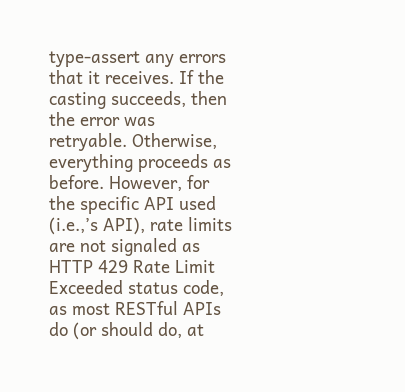type-assert any errors that it receives. If the casting succeeds, then the error was retryable. Otherwise, everything proceeds as before. However, for the specific API used (i.e.,’s API), rate limits are not signaled as HTTP 429 Rate Limit Exceeded status code, as most RESTful APIs do (or should do, at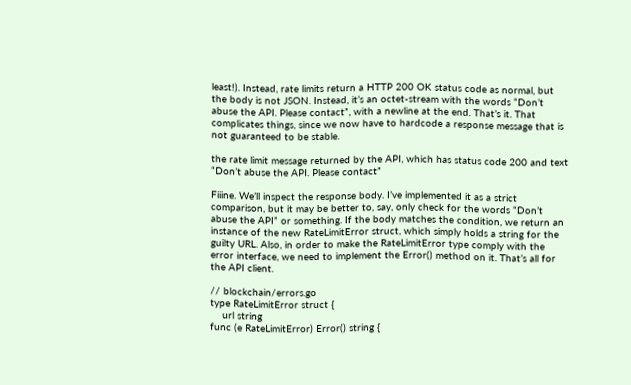least!). Instead, rate limits return a HTTP 200 OK status code as normal, but the body is not JSON. Instead, it’s an octet-stream with the words “Don’t abuse the API. Please contact”, with a newline at the end. That’s it. That complicates things, since we now have to hardcode a response message that is not guaranteed to be stable.

the rate limit message returned by the API, which has status code 200 and text “Don’t abuse the API. Please contact”

Fiiine. We’ll inspect the response body. I’ve implemented it as a strict comparison, but it may be better to, say, only check for the words “Don’t abuse the API” or something. If the body matches the condition, we return an instance of the new RateLimitError struct, which simply holds a string for the guilty URL. Also, in order to make the RateLimitError type comply with the error interface, we need to implement the Error() method on it. That’s all for the API client.

// blockchain/errors.go
type RateLimitError struct {
    url string
func (e RateLimitError) Error() string {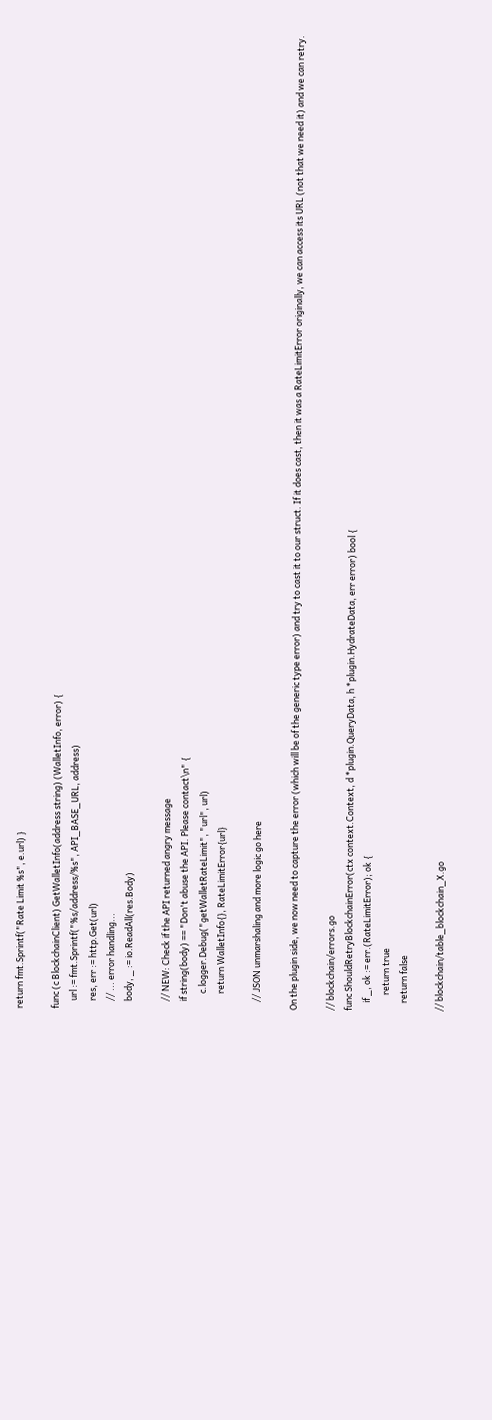return fmt.Sprintf("Rate Limit %s", e.url) }

func (c BlockchainClient) GetWalletInfo(address string) (WalletInfo, error) {
    url := fmt.Sprintf("%s/address/%s", API_BASE_URL, address)
    res, err := http.Get(url)
    // ... error handling...
    body, _ := io.ReadAll(res.Body)

    // NEW: Check if the API returned angry message
    if string(body) == "Don't abuse the API. Please contact\n" {
        c.logger.Debug("getWalletRateLimit", "url", url)
        return WalletInfo{}, RateLimitError{url}

    // JSON unmarshaling and more logic go here

On the plugin side, we now need to capture the error (which will be of the generic type error) and try to cast it to our struct. If it does cast, then it was a RateLimitError originally, we can access its URL (not that we need it) and we can retry.

// blockchain/errors.go
func ShouldRetryBlockchainError(ctx context.Context, d *plugin.QueryData, h *plugin.HydrateData, err error) bool {
    if _, ok := err.(RateLimitError); ok {
        return true
    return false

// blockchain/table_blockchain_X.go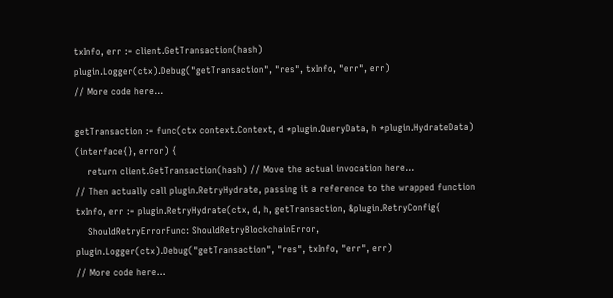txInfo, err := client.GetTransaction(hash)
plugin.Logger(ctx).Debug("getTransaction", "res", txInfo, "err", err)
// More code here...

getTransaction := func(ctx context.Context, d *plugin.QueryData, h *plugin.HydrateData) (interface{}, error) {
    return client.GetTransaction(hash) // Move the actual invocation here...
// Then actually call plugin.RetryHydrate, passing it a reference to the wrapped function
txInfo, err := plugin.RetryHydrate(ctx, d, h, getTransaction, &plugin.RetryConfig{
    ShouldRetryErrorFunc: ShouldRetryBlockchainError,
plugin.Logger(ctx).Debug("getTransaction", "res", txInfo, "err", err)
// More code here...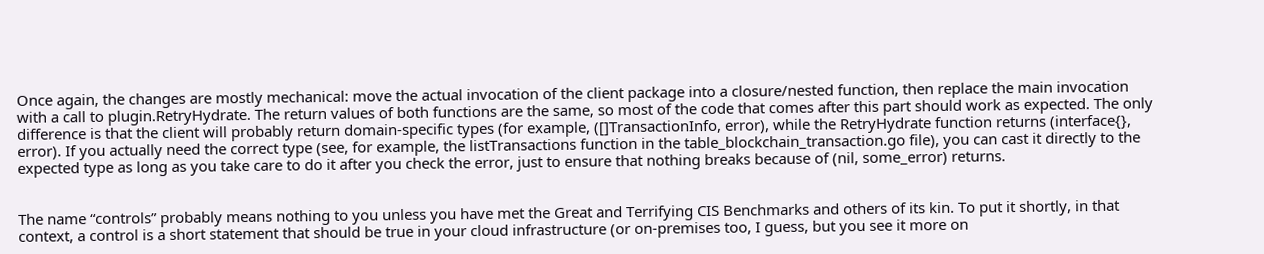Once again, the changes are mostly mechanical: move the actual invocation of the client package into a closure/nested function, then replace the main invocation with a call to plugin.RetryHydrate. The return values of both functions are the same, so most of the code that comes after this part should work as expected. The only difference is that the client will probably return domain-specific types (for example, ([]TransactionInfo, error), while the RetryHydrate function returns (interface{}, error). If you actually need the correct type (see, for example, the listTransactions function in the table_blockchain_transaction.go file), you can cast it directly to the expected type as long as you take care to do it after you check the error, just to ensure that nothing breaks because of (nil, some_error) returns.


The name “controls” probably means nothing to you unless you have met the Great and Terrifying CIS Benchmarks and others of its kin. To put it shortly, in that context, a control is a short statement that should be true in your cloud infrastructure (or on-premises too, I guess, but you see it more on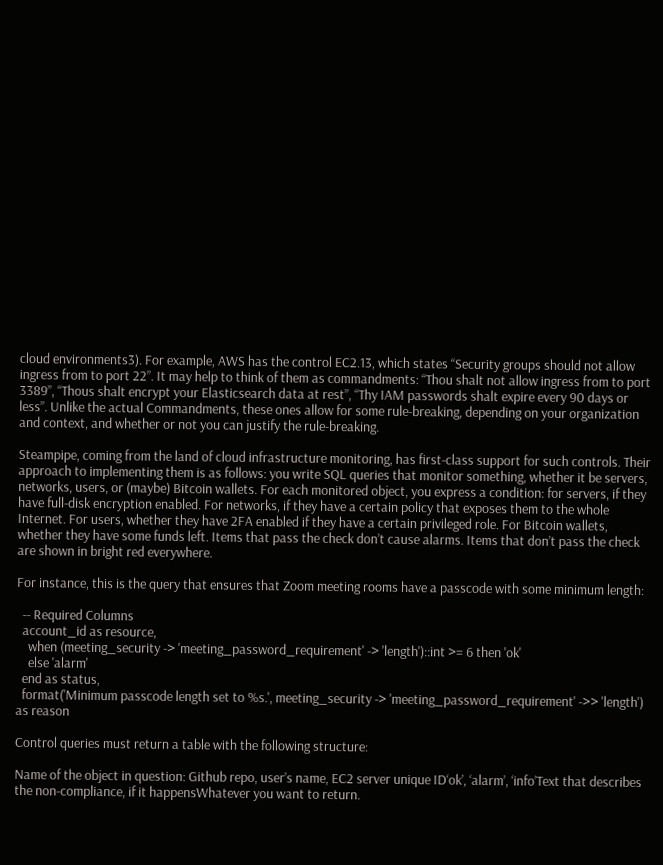cloud environments3). For example, AWS has the control EC2.13, which states “Security groups should not allow ingress from to port 22”. It may help to think of them as commandments: “Thou shalt not allow ingress from to port 3389”, “Thous shalt encrypt your Elasticsearch data at rest”, “Thy IAM passwords shalt expire every 90 days or less”. Unlike the actual Commandments, these ones allow for some rule-breaking, depending on your organization and context, and whether or not you can justify the rule-breaking.

Steampipe, coming from the land of cloud infrastructure monitoring, has first-class support for such controls. Their approach to implementing them is as follows: you write SQL queries that monitor something, whether it be servers, networks, users, or (maybe) Bitcoin wallets. For each monitored object, you express a condition: for servers, if they have full-disk encryption enabled. For networks, if they have a certain policy that exposes them to the whole Internet. For users, whether they have 2FA enabled if they have a certain privileged role. For Bitcoin wallets, whether they have some funds left. Items that pass the check don’t cause alarms. Items that don’t pass the check are shown in bright red everywhere.

For instance, this is the query that ensures that Zoom meeting rooms have a passcode with some minimum length:

  -- Required Columns
  account_id as resource,
    when (meeting_security -> 'meeting_password_requirement' -> 'length')::int >= 6 then 'ok'
    else 'alarm'
  end as status,
  format('Minimum passcode length set to %s.', meeting_security -> 'meeting_password_requirement' ->> 'length') as reason

Control queries must return a table with the following structure:

Name of the object in question: Github repo, user’s name, EC2 server unique ID‘ok’, ‘alarm’, ‘info’Text that describes the non-compliance, if it happensWhatever you want to return.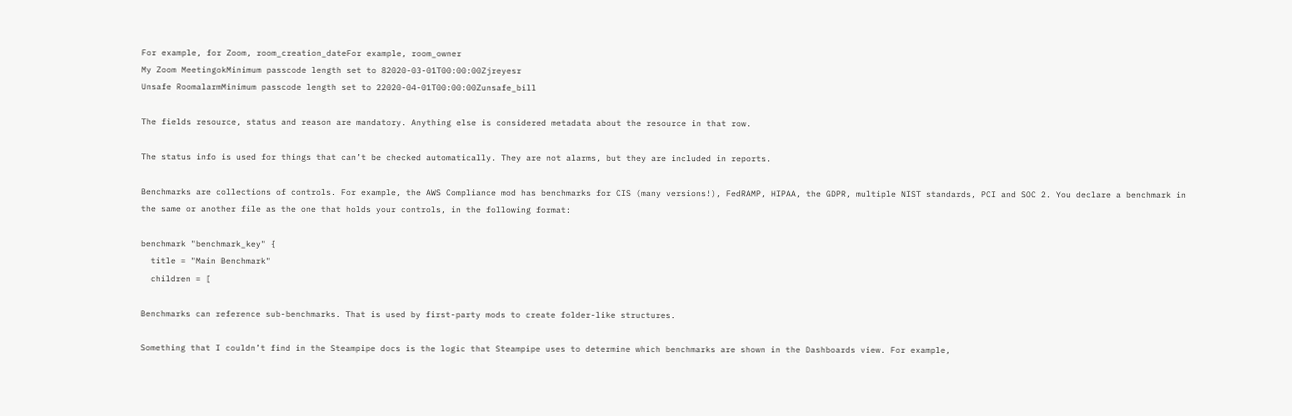For example, for Zoom, room_creation_dateFor example, room_owner
My Zoom MeetingokMinimum passcode length set to 82020-03-01T00:00:00Zjreyesr
Unsafe RoomalarmMinimum passcode length set to 22020-04-01T00:00:00Zunsafe_bill

The fields resource, status and reason are mandatory. Anything else is considered metadata about the resource in that row.

The status info is used for things that can’t be checked automatically. They are not alarms, but they are included in reports.

Benchmarks are collections of controls. For example, the AWS Compliance mod has benchmarks for CIS (many versions!), FedRAMP, HIPAA, the GDPR, multiple NIST standards, PCI and SOC 2. You declare a benchmark in the same or another file as the one that holds your controls, in the following format:

benchmark "benchmark_key" {
  title = "Main Benchmark"
  children = [

Benchmarks can reference sub-benchmarks. That is used by first-party mods to create folder-like structures.

Something that I couldn’t find in the Steampipe docs is the logic that Steampipe uses to determine which benchmarks are shown in the Dashboards view. For example,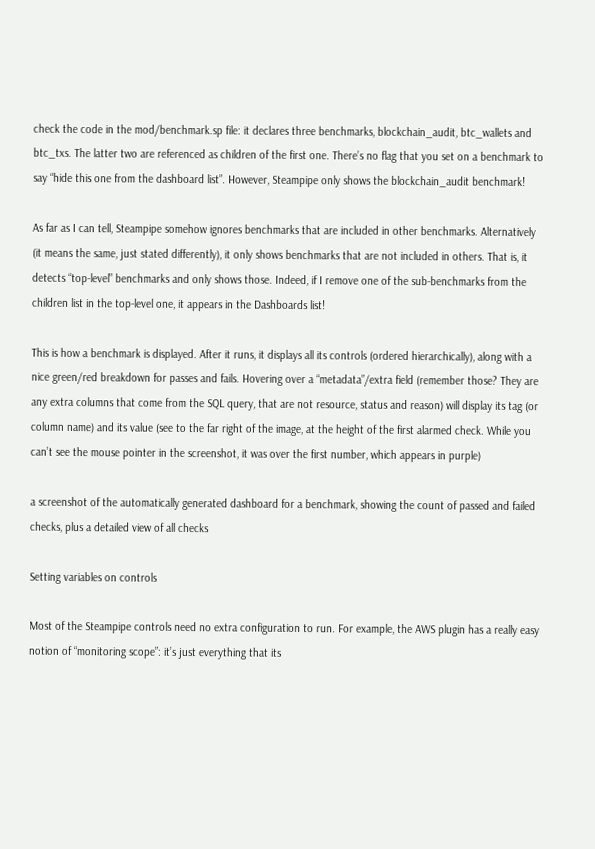check the code in the mod/benchmark.sp file: it declares three benchmarks, blockchain_audit, btc_wallets and btc_txs. The latter two are referenced as children of the first one. There’s no flag that you set on a benchmark to say “hide this one from the dashboard list”. However, Steampipe only shows the blockchain_audit benchmark!

As far as I can tell, Steampipe somehow ignores benchmarks that are included in other benchmarks. Alternatively (it means the same, just stated differently), it only shows benchmarks that are not included in others. That is, it detects “top-level” benchmarks and only shows those. Indeed, if I remove one of the sub-benchmarks from the children list in the top-level one, it appears in the Dashboards list!

This is how a benchmark is displayed. After it runs, it displays all its controls (ordered hierarchically), along with a nice green/red breakdown for passes and fails. Hovering over a “metadata”/extra field (remember those? They are any extra columns that come from the SQL query, that are not resource, status and reason) will display its tag (or column name) and its value (see to the far right of the image, at the height of the first alarmed check. While you can’t see the mouse pointer in the screenshot, it was over the first number, which appears in purple)

a screenshot of the automatically generated dashboard for a benchmark, showing the count of passed and failed checks, plus a detailed view of all checks

Setting variables on controls

Most of the Steampipe controls need no extra configuration to run. For example, the AWS plugin has a really easy notion of “monitoring scope”: it’s just everything that its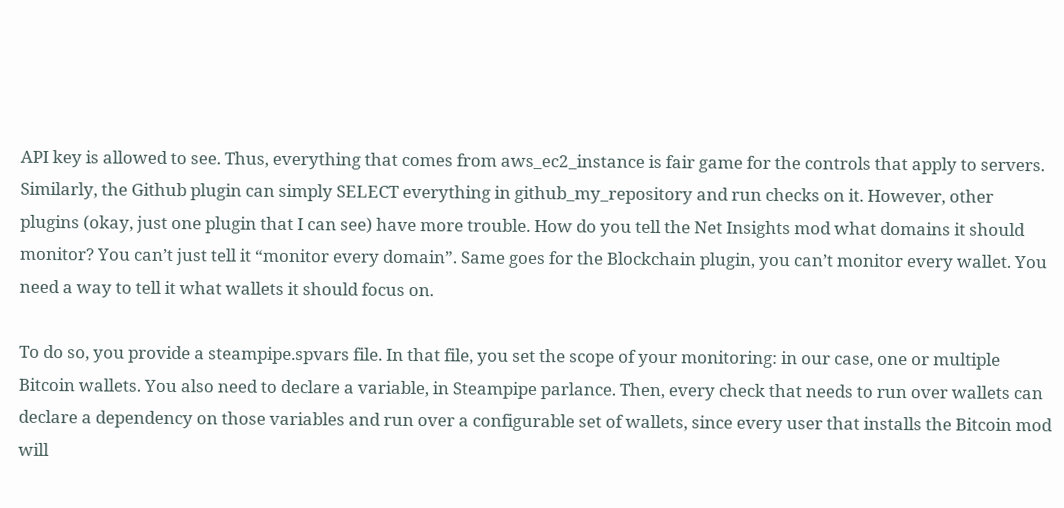API key is allowed to see. Thus, everything that comes from aws_ec2_instance is fair game for the controls that apply to servers. Similarly, the Github plugin can simply SELECT everything in github_my_repository and run checks on it. However, other plugins (okay, just one plugin that I can see) have more trouble. How do you tell the Net Insights mod what domains it should monitor? You can’t just tell it “monitor every domain”. Same goes for the Blockchain plugin, you can’t monitor every wallet. You need a way to tell it what wallets it should focus on.

To do so, you provide a steampipe.spvars file. In that file, you set the scope of your monitoring: in our case, one or multiple Bitcoin wallets. You also need to declare a variable, in Steampipe parlance. Then, every check that needs to run over wallets can declare a dependency on those variables and run over a configurable set of wallets, since every user that installs the Bitcoin mod will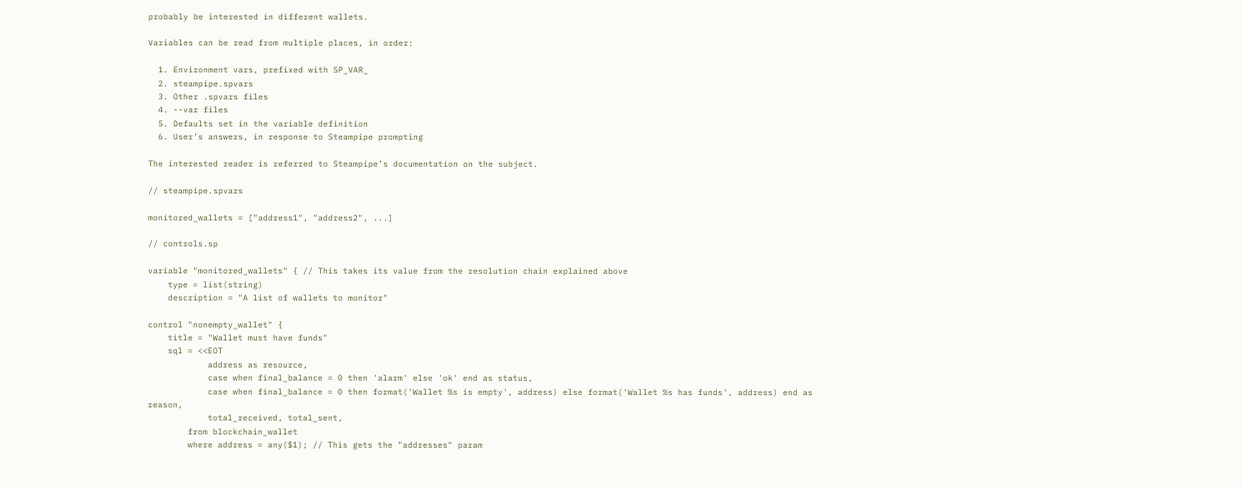probably be interested in different wallets.

Variables can be read from multiple places, in order:

  1. Environment vars, prefixed with SP_VAR_
  2. steampipe.spvars
  3. Other .spvars files
  4. --var files
  5. Defaults set in the variable definition
  6. User’s answers, in response to Steampipe prompting

The interested reader is referred to Steampipe’s documentation on the subject.

// steampipe.spvars

monitored_wallets = ["address1", "address2", ...]

// controls.sp

variable "monitored_wallets" { // This takes its value from the resolution chain explained above
    type = list(string)
    description = "A list of wallets to monitor"

control "nonempty_wallet" {
    title = "Wallet must have funds"
    sql = <<EOT
            address as resource,
            case when final_balance = 0 then 'alarm' else 'ok' end as status,
            case when final_balance = 0 then format('Wallet %s is empty', address) else format('Wallet %s has funds', address) end as reason,
            total_received, total_sent,
        from blockchain_wallet
        where address = any($1); // This gets the "addresses" param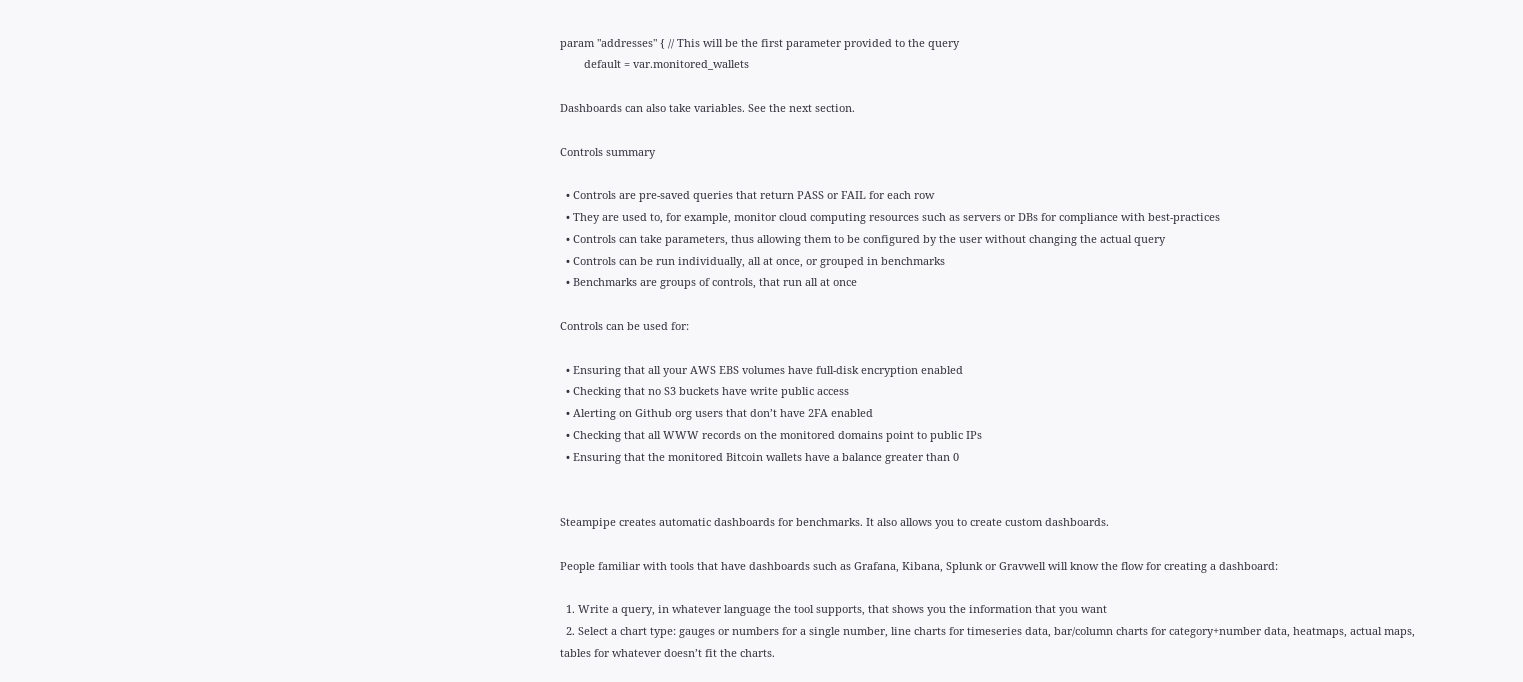param "addresses" { // This will be the first parameter provided to the query
        default = var.monitored_wallets

Dashboards can also take variables. See the next section.

Controls summary

  • Controls are pre-saved queries that return PASS or FAIL for each row
  • They are used to, for example, monitor cloud computing resources such as servers or DBs for compliance with best-practices
  • Controls can take parameters, thus allowing them to be configured by the user without changing the actual query
  • Controls can be run individually, all at once, or grouped in benchmarks
  • Benchmarks are groups of controls, that run all at once

Controls can be used for:

  • Ensuring that all your AWS EBS volumes have full-disk encryption enabled
  • Checking that no S3 buckets have write public access
  • Alerting on Github org users that don’t have 2FA enabled
  • Checking that all WWW records on the monitored domains point to public IPs
  • Ensuring that the monitored Bitcoin wallets have a balance greater than 0


Steampipe creates automatic dashboards for benchmarks. It also allows you to create custom dashboards.

People familiar with tools that have dashboards such as Grafana, Kibana, Splunk or Gravwell will know the flow for creating a dashboard:

  1. Write a query, in whatever language the tool supports, that shows you the information that you want
  2. Select a chart type: gauges or numbers for a single number, line charts for timeseries data, bar/column charts for category+number data, heatmaps, actual maps, tables for whatever doesn’t fit the charts.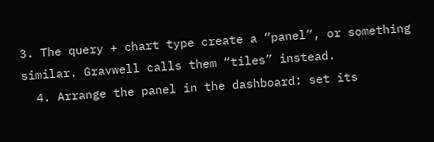3. The query + chart type create a “panel”, or something similar. Gravwell calls them “tiles” instead.
  4. Arrange the panel in the dashboard: set its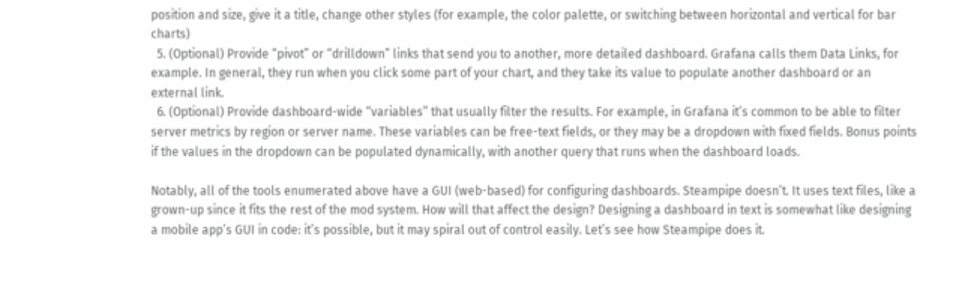position and size, give it a title, change other styles (for example, the color palette, or switching between horizontal and vertical for bar charts)
  5. (Optional) Provide “pivot” or “drilldown” links that send you to another, more detailed dashboard. Grafana calls them Data Links, for example. In general, they run when you click some part of your chart, and they take its value to populate another dashboard or an external link.
  6. (Optional) Provide dashboard-wide “variables” that usually filter the results. For example, in Grafana it’s common to be able to filter server metrics by region or server name. These variables can be free-text fields, or they may be a dropdown with fixed fields. Bonus points if the values in the dropdown can be populated dynamically, with another query that runs when the dashboard loads.

Notably, all of the tools enumerated above have a GUI (web-based) for configuring dashboards. Steampipe doesn’t. It uses text files, like a grown-up since it fits the rest of the mod system. How will that affect the design? Designing a dashboard in text is somewhat like designing a mobile app’s GUI in code: it’s possible, but it may spiral out of control easily. Let’s see how Steampipe does it.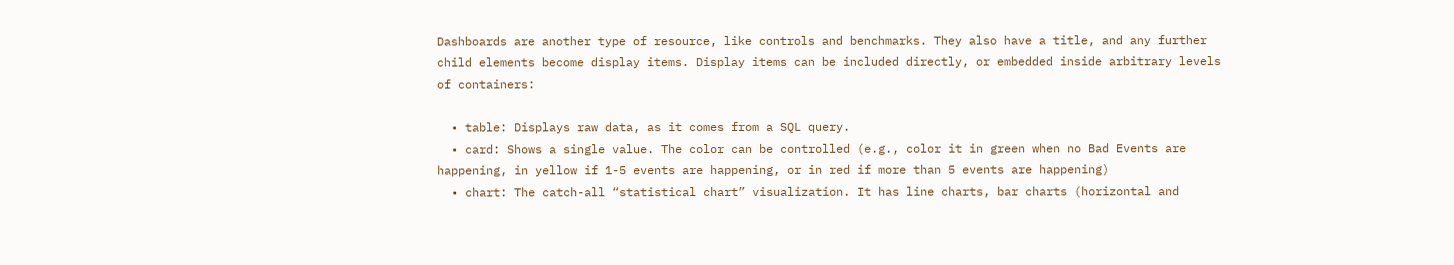Dashboards are another type of resource, like controls and benchmarks. They also have a title, and any further child elements become display items. Display items can be included directly, or embedded inside arbitrary levels of containers:

  • table: Displays raw data, as it comes from a SQL query.
  • card: Shows a single value. The color can be controlled (e.g., color it in green when no Bad Events are happening, in yellow if 1-5 events are happening, or in red if more than 5 events are happening)
  • chart: The catch-all “statistical chart” visualization. It has line charts, bar charts (horizontal and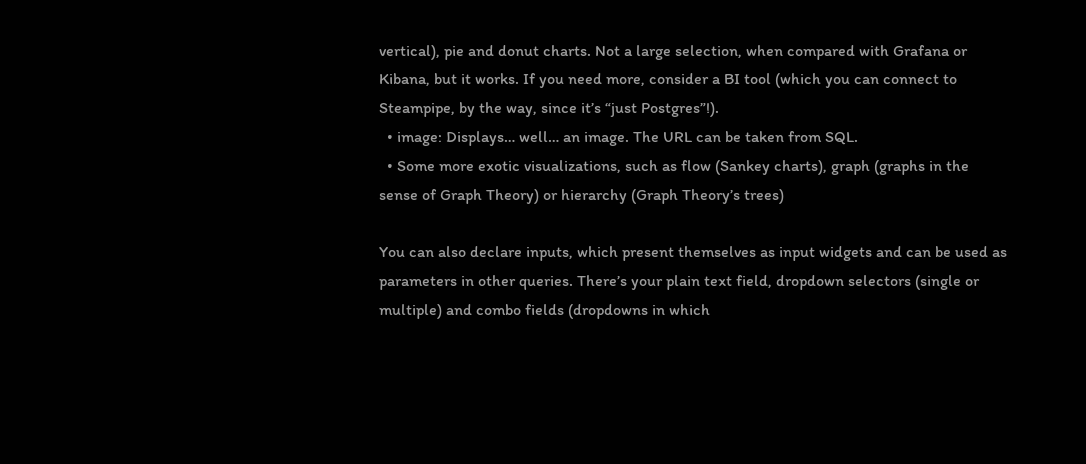vertical), pie and donut charts. Not a large selection, when compared with Grafana or Kibana, but it works. If you need more, consider a BI tool (which you can connect to Steampipe, by the way, since it’s “just Postgres”!).
  • image: Displays… well… an image. The URL can be taken from SQL.
  • Some more exotic visualizations, such as flow (Sankey charts), graph (graphs in the sense of Graph Theory) or hierarchy (Graph Theory’s trees)

You can also declare inputs, which present themselves as input widgets and can be used as parameters in other queries. There’s your plain text field, dropdown selectors (single or multiple) and combo fields (dropdowns in which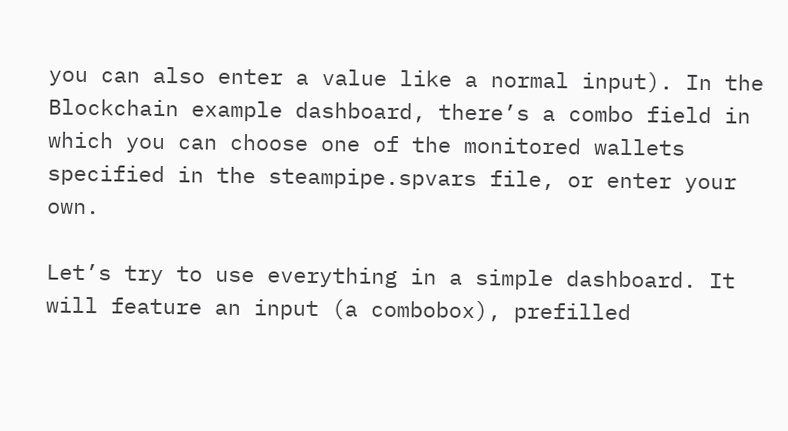you can also enter a value like a normal input). In the Blockchain example dashboard, there’s a combo field in which you can choose one of the monitored wallets specified in the steampipe.spvars file, or enter your own.

Let’s try to use everything in a simple dashboard. It will feature an input (a combobox), prefilled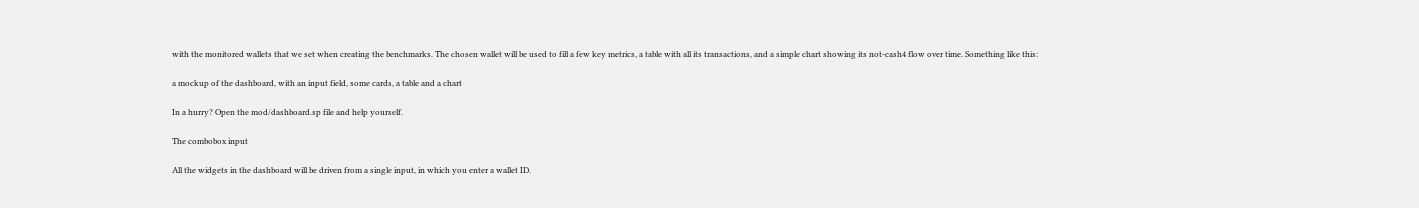with the monitored wallets that we set when creating the benchmarks. The chosen wallet will be used to fill a few key metrics, a table with all its transactions, and a simple chart showing its not-cash4 flow over time. Something like this:

a mockup of the dashboard, with an input field, some cards, a table and a chart

In a hurry? Open the mod/dashboard.sp file and help yourself.

The combobox input

All the widgets in the dashboard will be driven from a single input, in which you enter a wallet ID.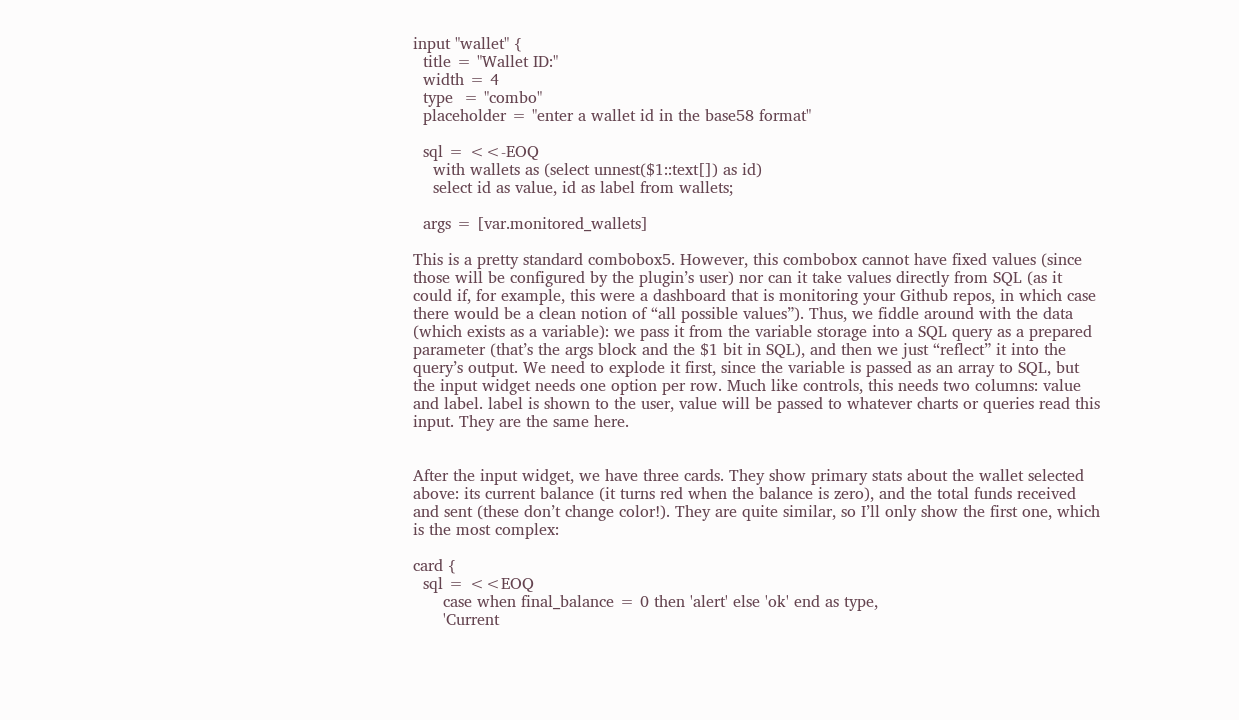input "wallet" {
  title = "Wallet ID:"
  width = 4
  type  = "combo"
  placeholder = "enter a wallet id in the base58 format"

  sql = <<-EOQ
    with wallets as (select unnest($1::text[]) as id)
    select id as value, id as label from wallets;

  args = [var.monitored_wallets]

This is a pretty standard combobox5. However, this combobox cannot have fixed values (since those will be configured by the plugin’s user) nor can it take values directly from SQL (as it could if, for example, this were a dashboard that is monitoring your Github repos, in which case there would be a clean notion of “all possible values”). Thus, we fiddle around with the data (which exists as a variable): we pass it from the variable storage into a SQL query as a prepared parameter (that’s the args block and the $1 bit in SQL), and then we just “reflect” it into the query’s output. We need to explode it first, since the variable is passed as an array to SQL, but the input widget needs one option per row. Much like controls, this needs two columns: value and label. label is shown to the user, value will be passed to whatever charts or queries read this input. They are the same here.


After the input widget, we have three cards. They show primary stats about the wallet selected above: its current balance (it turns red when the balance is zero), and the total funds received and sent (these don’t change color!). They are quite similar, so I’ll only show the first one, which is the most complex:

card {
  sql = <<EOQ
      case when final_balance = 0 then 'alert' else 'ok' end as type,
      'Current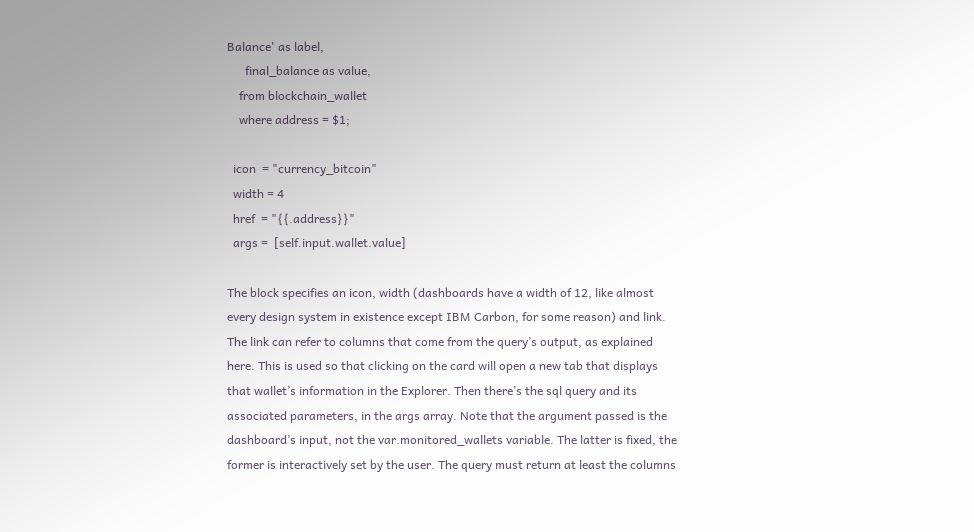Balance' as label,
      final_balance as value,
    from blockchain_wallet
    where address = $1;

  icon  = "currency_bitcoin"
  width = 4
  href  = "{{.address}}"
  args =  [self.input.wallet.value]

The block specifies an icon, width (dashboards have a width of 12, like almost every design system in existence except IBM Carbon, for some reason) and link. The link can refer to columns that come from the query’s output, as explained here. This is used so that clicking on the card will open a new tab that displays that wallet’s information in the Explorer. Then there’s the sql query and its associated parameters, in the args array. Note that the argument passed is the dashboard’s input, not the var.monitored_wallets variable. The latter is fixed, the former is interactively set by the user. The query must return at least the columns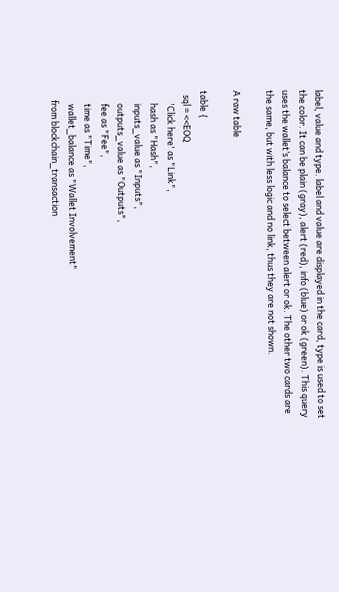label, value and type. label and value are displayed in the card, type is used to set the color. It can be plain (gray), alert (red), info (blue) or ok (green). This query uses the wallet’s balance to select between alert or ok. The other two cards are the same, but with less logic and no link, thus they are not shown.

A raw table

table {
  sql = <<EOQ
      'Click here' as "Link",
      hash as "Hash",
      inputs_value as "Inputs",
      outputs_value as "Outputs",
      fee as "Fee",
      time as "Time",
      wallet_balance as "Wallet Involvement"
    from blockchain_transaction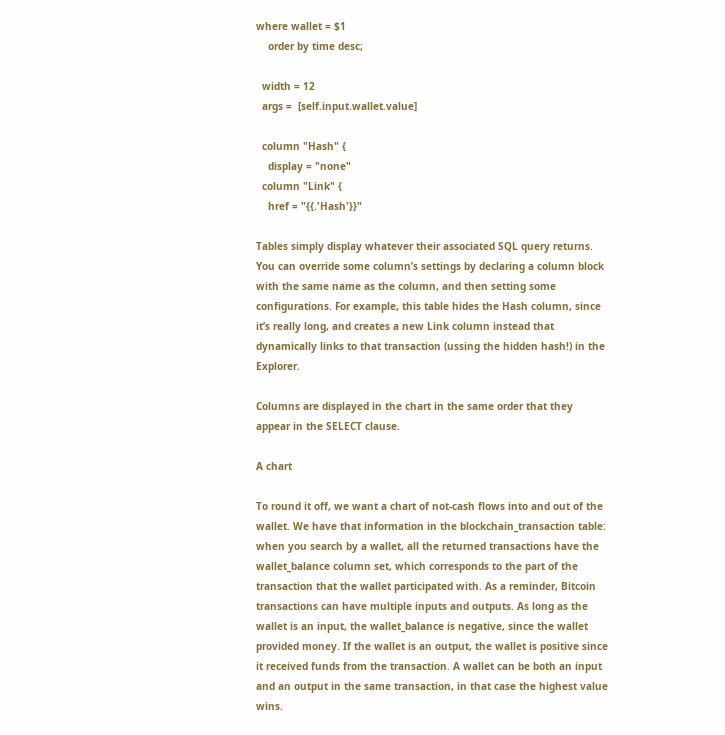where wallet = $1
    order by time desc;

  width = 12
  args =  [self.input.wallet.value]

  column "Hash" {
    display = "none"
  column "Link" {
    href = "{{.'Hash'}}"

Tables simply display whatever their associated SQL query returns. You can override some column’s settings by declaring a column block with the same name as the column, and then setting some configurations. For example, this table hides the Hash column, since it’s really long, and creates a new Link column instead that dynamically links to that transaction (ussing the hidden hash!) in the Explorer.

Columns are displayed in the chart in the same order that they appear in the SELECT clause.

A chart

To round it off, we want a chart of not-cash flows into and out of the wallet. We have that information in the blockchain_transaction table: when you search by a wallet, all the returned transactions have the wallet_balance column set, which corresponds to the part of the transaction that the wallet participated with. As a reminder, Bitcoin transactions can have multiple inputs and outputs. As long as the wallet is an input, the wallet_balance is negative, since the wallet provided money. If the wallet is an output, the wallet is positive since it received funds from the transaction. A wallet can be both an input and an output in the same transaction, in that case the highest value wins.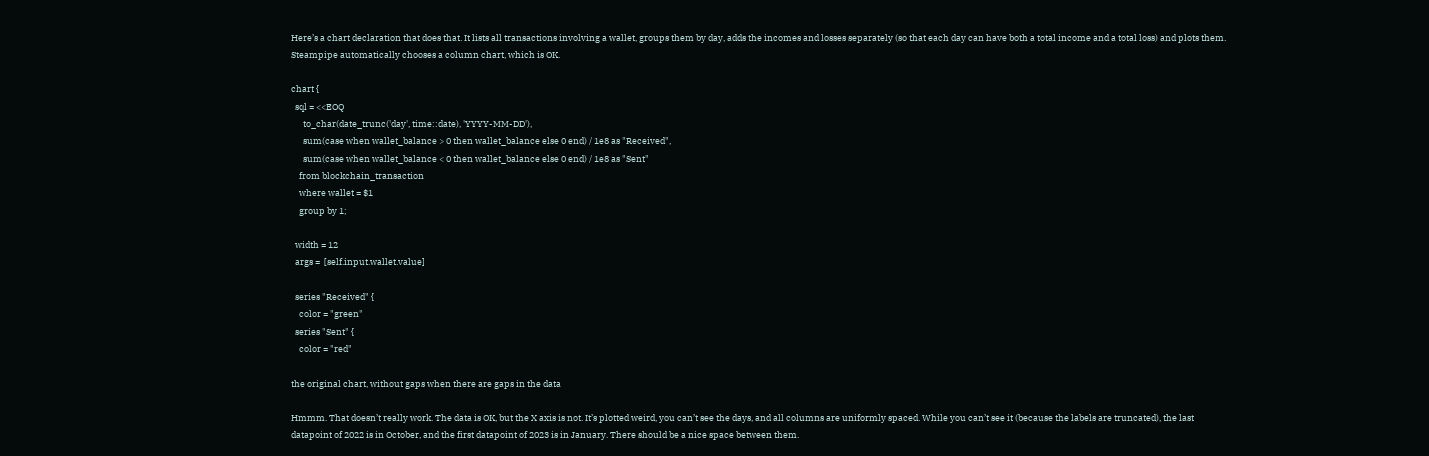Here’s a chart declaration that does that. It lists all transactions involving a wallet, groups them by day, adds the incomes and losses separately (so that each day can have both a total income and a total loss) and plots them. Steampipe automatically chooses a column chart, which is OK.

chart {
  sql = <<EOQ
      to_char(date_trunc('day', time::date), 'YYYY-MM-DD'),
      sum(case when wallet_balance > 0 then wallet_balance else 0 end) / 1e8 as "Received",
      sum(case when wallet_balance < 0 then wallet_balance else 0 end) / 1e8 as "Sent"
    from blockchain_transaction
    where wallet = $1
    group by 1;

  width = 12
  args =  [self.input.wallet.value]

  series "Received" {
    color = "green"
  series "Sent" {
    color = "red"

the original chart, without gaps when there are gaps in the data

Hmmm. That doesn’t really work. The data is OK, but the X axis is not. It’s plotted weird, you can’t see the days, and all columns are uniformly spaced. While you can’t see it (because the labels are truncated), the last datapoint of 2022 is in October, and the first datapoint of 2023 is in January. There should be a nice space between them.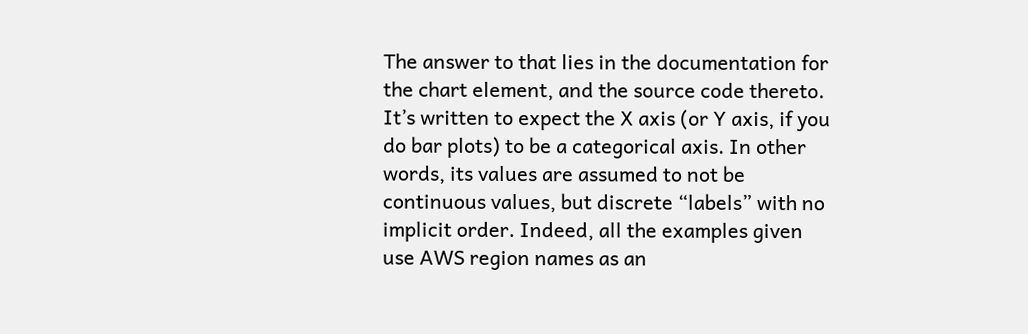The answer to that lies in the documentation for the chart element, and the source code thereto. It’s written to expect the X axis (or Y axis, if you do bar plots) to be a categorical axis. In other words, its values are assumed to not be continuous values, but discrete “labels” with no implicit order. Indeed, all the examples given use AWS region names as an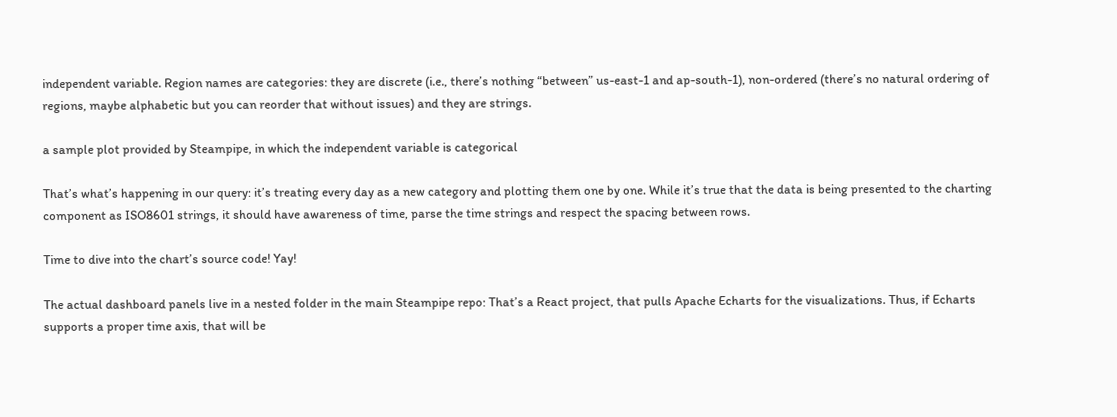independent variable. Region names are categories: they are discrete (i.e., there’s nothing “between” us-east-1 and ap-south-1), non-ordered (there’s no natural ordering of regions, maybe alphabetic but you can reorder that without issues) and they are strings.

a sample plot provided by Steampipe, in which the independent variable is categorical

That’s what’s happening in our query: it’s treating every day as a new category and plotting them one by one. While it’s true that the data is being presented to the charting component as ISO8601 strings, it should have awareness of time, parse the time strings and respect the spacing between rows.

Time to dive into the chart’s source code! Yay!

The actual dashboard panels live in a nested folder in the main Steampipe repo: That’s a React project, that pulls Apache Echarts for the visualizations. Thus, if Echarts supports a proper time axis, that will be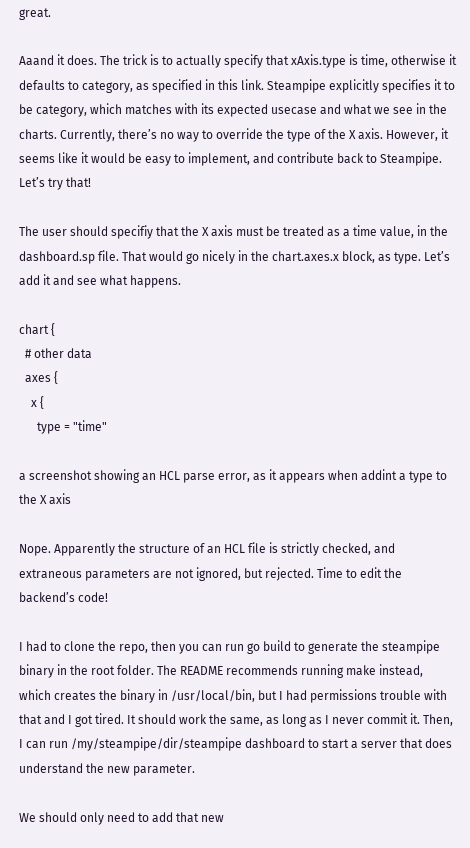great.

Aaand it does. The trick is to actually specify that xAxis.type is time, otherwise it defaults to category, as specified in this link. Steampipe explicitly specifies it to be category, which matches with its expected usecase and what we see in the charts. Currently, there’s no way to override the type of the X axis. However, it seems like it would be easy to implement, and contribute back to Steampipe. Let’s try that!

The user should specifiy that the X axis must be treated as a time value, in the dashboard.sp file. That would go nicely in the chart.axes.x block, as type. Let’s add it and see what happens.

chart {
  # other data
  axes {
    x {
      type = "time"

a screenshot showing an HCL parse error, as it appears when addint a type to the X axis

Nope. Apparently the structure of an HCL file is strictly checked, and extraneous parameters are not ignored, but rejected. Time to edit the backend’s code!

I had to clone the repo, then you can run go build to generate the steampipe binary in the root folder. The README recommends running make instead, which creates the binary in /usr/local/bin, but I had permissions trouble with that and I got tired. It should work the same, as long as I never commit it. Then, I can run /my/steampipe/dir/steampipe dashboard to start a server that does understand the new parameter.

We should only need to add that new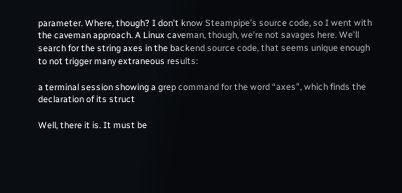parameter. Where, though? I don’t know Steampipe’s source code, so I went with the caveman approach. A Linux caveman, though, we’re not savages here. We’ll search for the string axes in the backend source code, that seems unique enough to not trigger many extraneous results:

a terminal session showing a grep command for the word “axes”, which finds the declaration of its struct

Well, there it is. It must be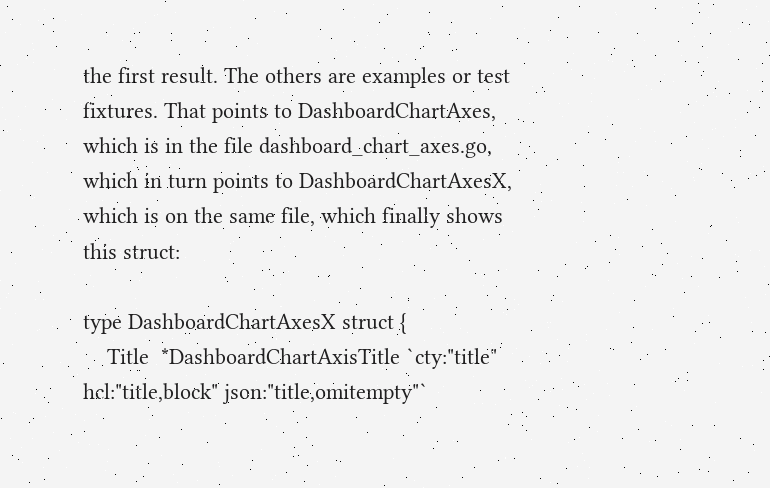the first result. The others are examples or test fixtures. That points to DashboardChartAxes, which is in the file dashboard_chart_axes.go, which in turn points to DashboardChartAxesX, which is on the same file, which finally shows this struct:

type DashboardChartAxesX struct {
    Title  *DashboardChartAxisTitle `cty:"title" hcl:"title,block" json:"title,omitempty"`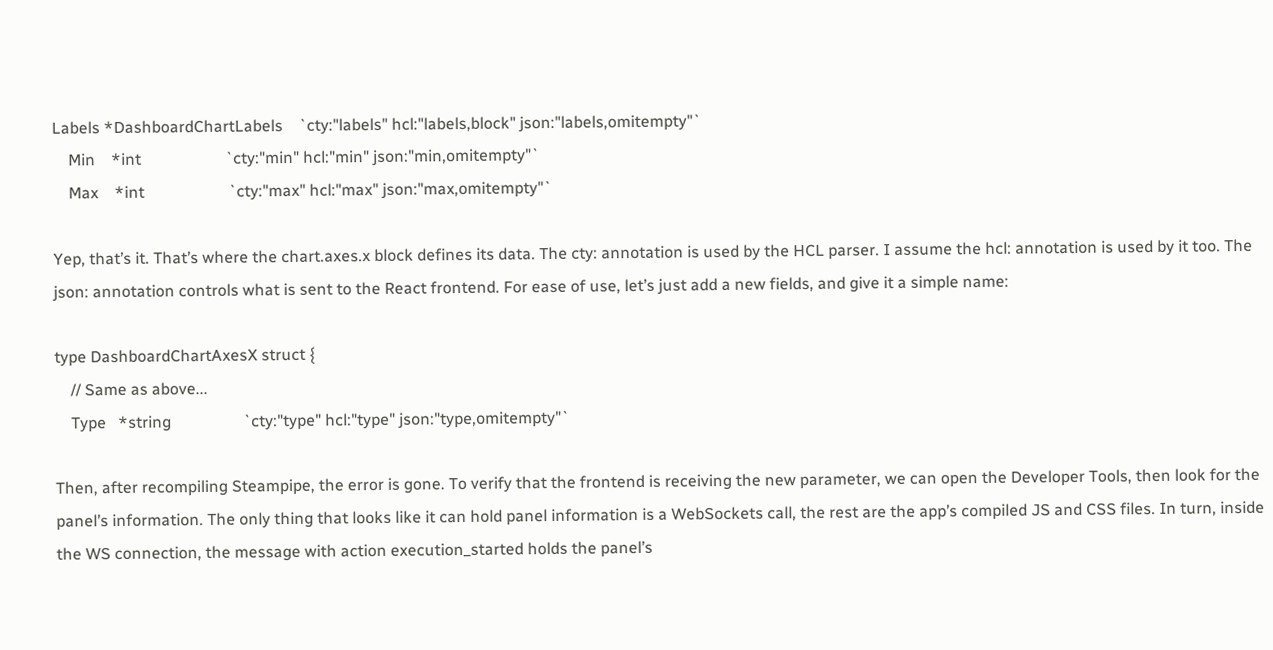Labels *DashboardChartLabels    `cty:"labels" hcl:"labels,block" json:"labels,omitempty"`
    Min    *int                     `cty:"min" hcl:"min" json:"min,omitempty"`
    Max    *int                     `cty:"max" hcl:"max" json:"max,omitempty"`

Yep, that’s it. That’s where the chart.axes.x block defines its data. The cty: annotation is used by the HCL parser. I assume the hcl: annotation is used by it too. The json: annotation controls what is sent to the React frontend. For ease of use, let’s just add a new fields, and give it a simple name:

type DashboardChartAxesX struct {
    // Same as above...
    Type   *string                  `cty:"type" hcl:"type" json:"type,omitempty"`

Then, after recompiling Steampipe, the error is gone. To verify that the frontend is receiving the new parameter, we can open the Developer Tools, then look for the panel’s information. The only thing that looks like it can hold panel information is a WebSockets call, the rest are the app’s compiled JS and CSS files. In turn, inside the WS connection, the message with action execution_started holds the panel’s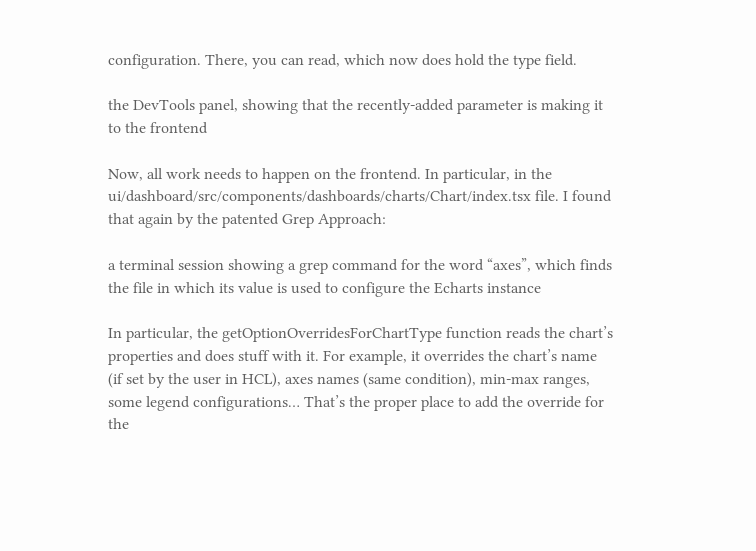configuration. There, you can read, which now does hold the type field.

the DevTools panel, showing that the recently-added parameter is making it to the frontend

Now, all work needs to happen on the frontend. In particular, in the ui/dashboard/src/components/dashboards/charts/Chart/index.tsx file. I found that again by the patented Grep Approach:

a terminal session showing a grep command for the word “axes”, which finds the file in which its value is used to configure the Echarts instance

In particular, the getOptionOverridesForChartType function reads the chart’s properties and does stuff with it. For example, it overrides the chart’s name (if set by the user in HCL), axes names (same condition), min-max ranges, some legend configurations… That’s the proper place to add the override for the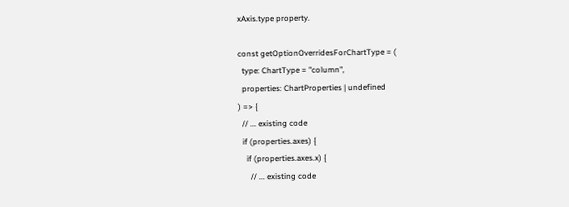xAxis.type property.

const getOptionOverridesForChartType = (
  type: ChartType = "column",
  properties: ChartProperties | undefined
) => {
  // ... existing code
  if (properties.axes) {
    if (properties.axes.x) {
      // ... existing code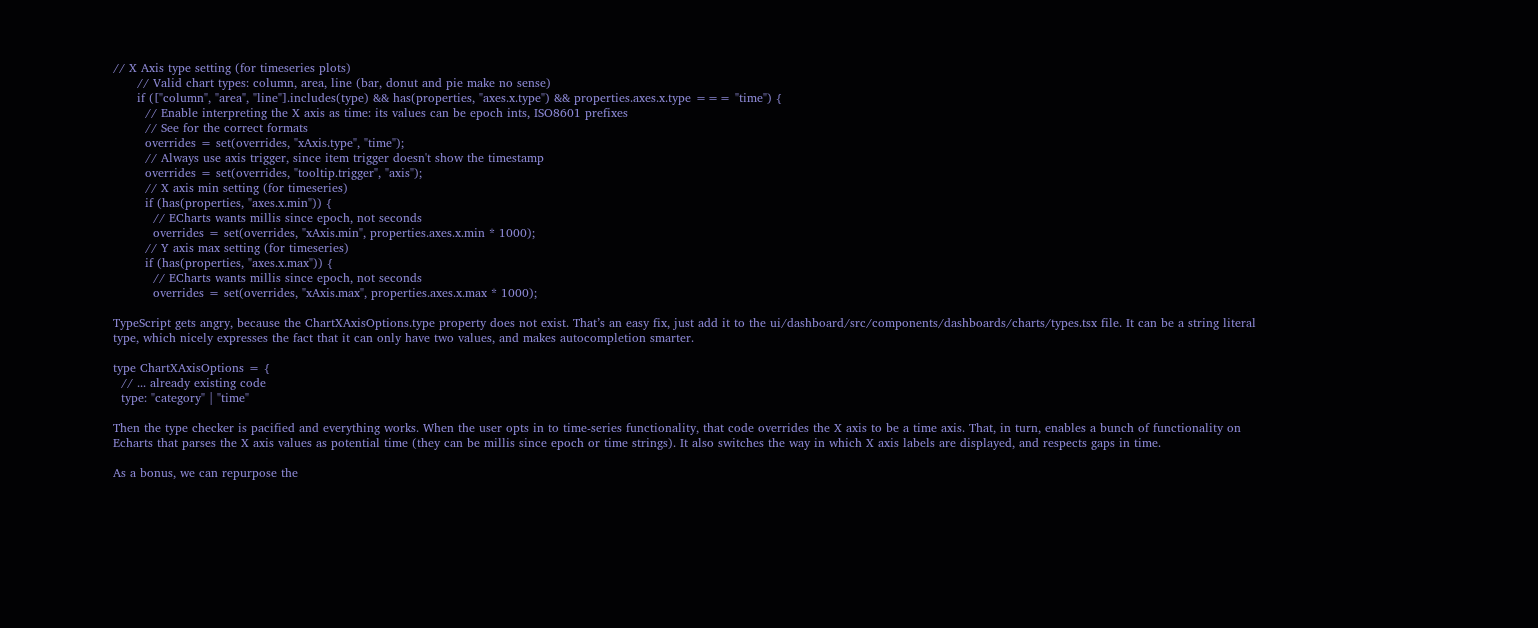// X Axis type setting (for timeseries plots)
      // Valid chart types: column, area, line (bar, donut and pie make no sense)
      if (["column", "area", "line"].includes(type) && has(properties, "axes.x.type") && properties.axes.x.type === "time") {
        // Enable interpreting the X axis as time: its values can be epoch ints, ISO8601 prefixes
        // See for the correct formats
        overrides = set(overrides, "xAxis.type", "time");
        // Always use axis trigger, since item trigger doesn't show the timestamp
        overrides = set(overrides, "tooltip.trigger", "axis");
        // X axis min setting (for timeseries)
        if (has(properties, "axes.x.min")) {
          // ECharts wants millis since epoch, not seconds
          overrides = set(overrides, "xAxis.min", properties.axes.x.min * 1000);
        // Y axis max setting (for timeseries)
        if (has(properties, "axes.x.max")) {
          // ECharts wants millis since epoch, not seconds
          overrides = set(overrides, "xAxis.max", properties.axes.x.max * 1000);

TypeScript gets angry, because the ChartXAxisOptions.type property does not exist. That’s an easy fix, just add it to the ui/dashboard/src/components/dashboards/charts/types.tsx file. It can be a string literal type, which nicely expresses the fact that it can only have two values, and makes autocompletion smarter.

type ChartXAxisOptions = {
  // ... already existing code
  type: "category" | "time"

Then the type checker is pacified and everything works. When the user opts in to time-series functionality, that code overrides the X axis to be a time axis. That, in turn, enables a bunch of functionality on Echarts that parses the X axis values as potential time (they can be millis since epoch or time strings). It also switches the way in which X axis labels are displayed, and respects gaps in time.

As a bonus, we can repurpose the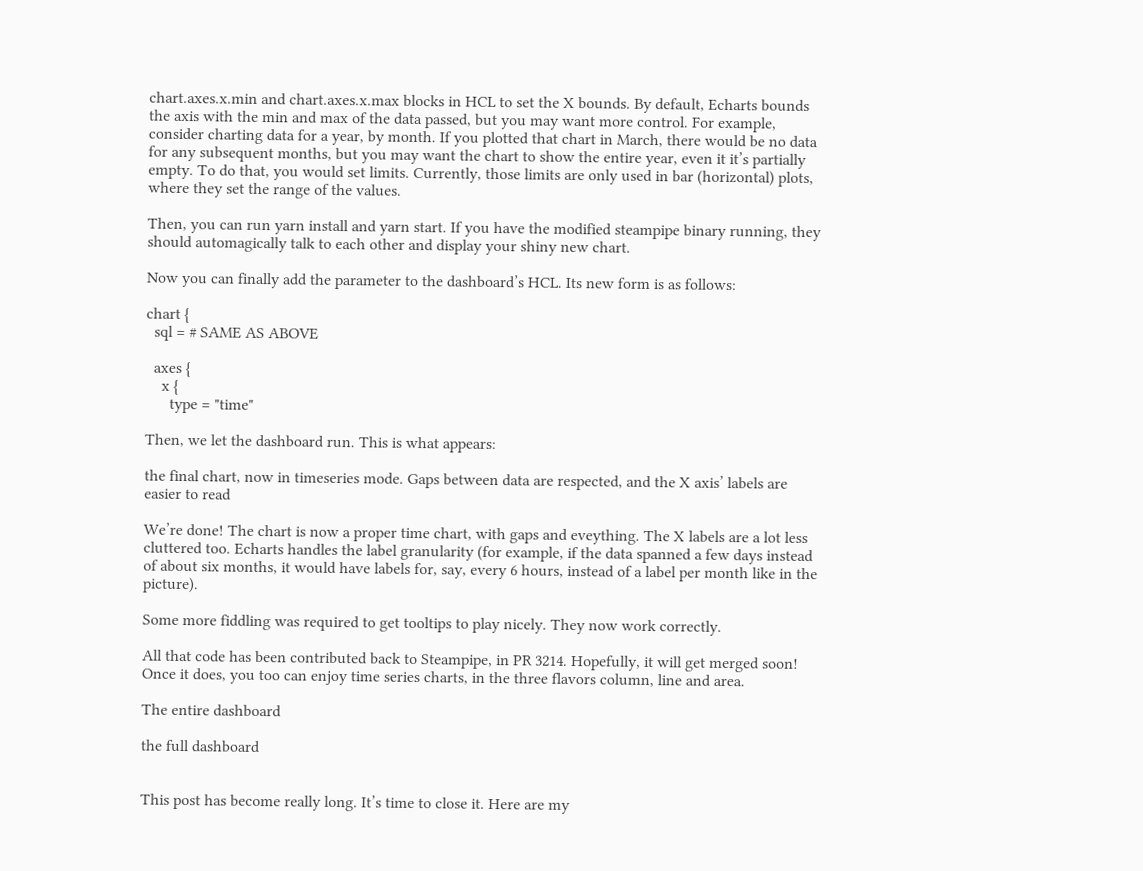chart.axes.x.min and chart.axes.x.max blocks in HCL to set the X bounds. By default, Echarts bounds the axis with the min and max of the data passed, but you may want more control. For example, consider charting data for a year, by month. If you plotted that chart in March, there would be no data for any subsequent months, but you may want the chart to show the entire year, even it it’s partially empty. To do that, you would set limits. Currently, those limits are only used in bar (horizontal) plots, where they set the range of the values.

Then, you can run yarn install and yarn start. If you have the modified steampipe binary running, they should automagically talk to each other and display your shiny new chart.

Now you can finally add the parameter to the dashboard’s HCL. Its new form is as follows:

chart {
  sql = # SAME AS ABOVE

  axes {
    x {
      type = "time"

Then, we let the dashboard run. This is what appears:

the final chart, now in timeseries mode. Gaps between data are respected, and the X axis’ labels are easier to read

We’re done! The chart is now a proper time chart, with gaps and eveything. The X labels are a lot less cluttered too. Echarts handles the label granularity (for example, if the data spanned a few days instead of about six months, it would have labels for, say, every 6 hours, instead of a label per month like in the picture).

Some more fiddling was required to get tooltips to play nicely. They now work correctly.

All that code has been contributed back to Steampipe, in PR 3214. Hopefully, it will get merged soon! Once it does, you too can enjoy time series charts, in the three flavors column, line and area.

The entire dashboard

the full dashboard


This post has become really long. It’s time to close it. Here are my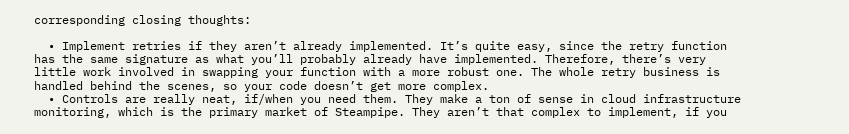corresponding closing thoughts:

  • Implement retries if they aren’t already implemented. It’s quite easy, since the retry function has the same signature as what you’ll probably already have implemented. Therefore, there’s very little work involved in swapping your function with a more robust one. The whole retry business is handled behind the scenes, so your code doesn’t get more complex.
  • Controls are really neat, if/when you need them. They make a ton of sense in cloud infrastructure monitoring, which is the primary market of Steampipe. They aren’t that complex to implement, if you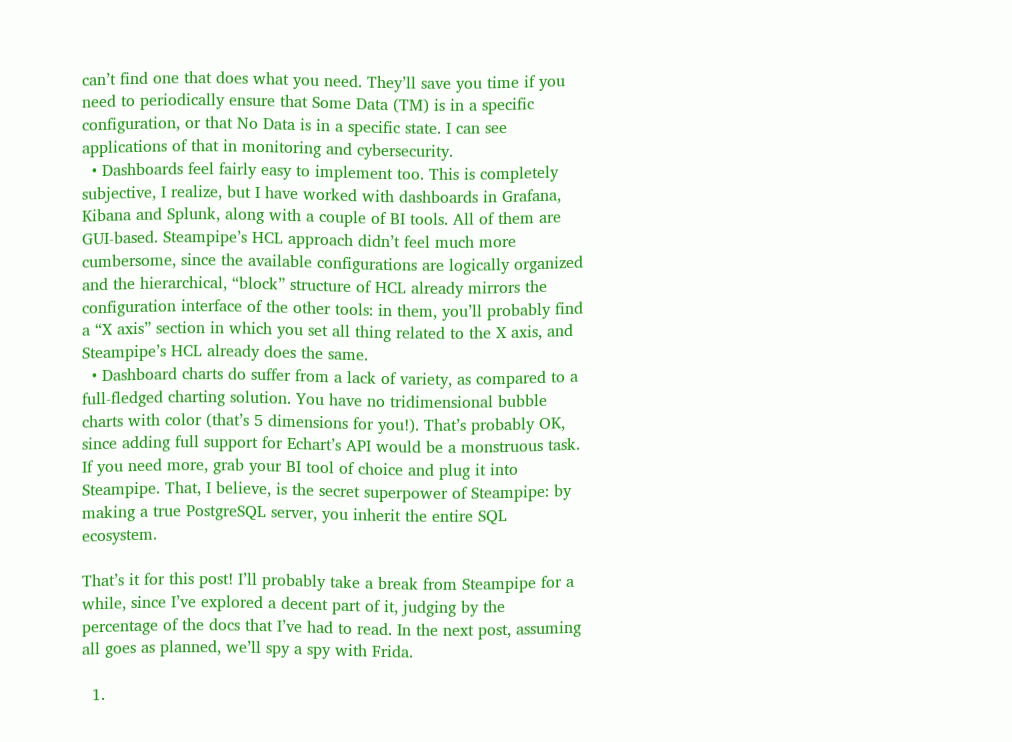can’t find one that does what you need. They’ll save you time if you need to periodically ensure that Some Data (TM) is in a specific configuration, or that No Data is in a specific state. I can see applications of that in monitoring and cybersecurity.
  • Dashboards feel fairly easy to implement too. This is completely subjective, I realize, but I have worked with dashboards in Grafana, Kibana and Splunk, along with a couple of BI tools. All of them are GUI-based. Steampipe’s HCL approach didn’t feel much more cumbersome, since the available configurations are logically organized and the hierarchical, “block” structure of HCL already mirrors the configuration interface of the other tools: in them, you’ll probably find a “X axis” section in which you set all thing related to the X axis, and Steampipe’s HCL already does the same.
  • Dashboard charts do suffer from a lack of variety, as compared to a full-fledged charting solution. You have no tridimensional bubble charts with color (that’s 5 dimensions for you!). That’s probably OK, since adding full support for Echart’s API would be a monstruous task. If you need more, grab your BI tool of choice and plug it into Steampipe. That, I believe, is the secret superpower of Steampipe: by making a true PostgreSQL server, you inherit the entire SQL ecosystem.

That’s it for this post! I’ll probably take a break from Steampipe for a while, since I’ve explored a decent part of it, judging by the percentage of the docs that I’ve had to read. In the next post, assuming all goes as planned, we’ll spy a spy with Frida.

  1.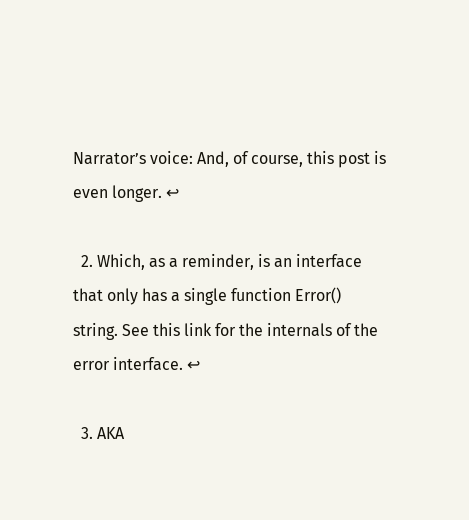Narrator’s voice: And, of course, this post is even longer. ↩

  2. Which, as a reminder, is an interface that only has a single function Error() string. See this link for the internals of the error interface. ↩

  3. AKA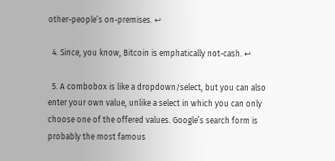other-people’s on-premises. ↩

  4. Since, you know, Bitcoin is emphatically not-cash. ↩

  5. A combobox is like a dropdown/select, but you can also enter your own value, unlike a select in which you can only choose one of the offered values. Google’s search form is probably the most famous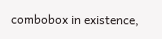combobox in existence,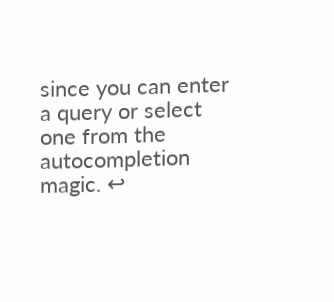since you can enter a query or select one from the autocompletion magic. ↩